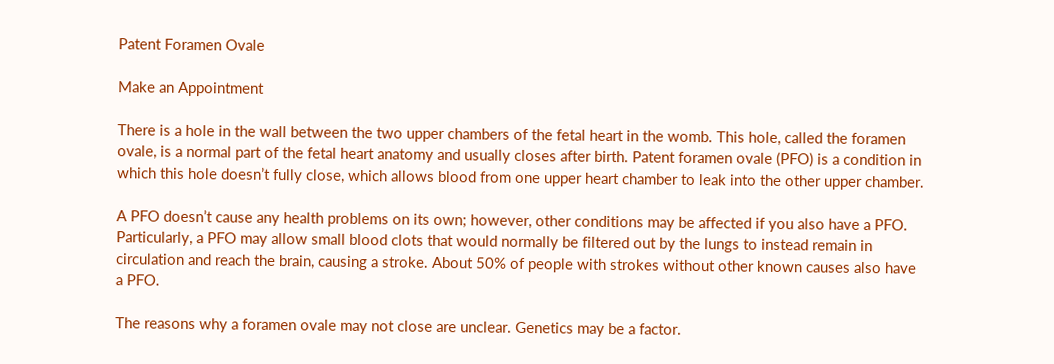Patent Foramen Ovale

Make an Appointment

There is a hole in the wall between the two upper chambers of the fetal heart in the womb. This hole, called the foramen ovale, is a normal part of the fetal heart anatomy and usually closes after birth. Patent foramen ovale (PFO) is a condition in which this hole doesn’t fully close, which allows blood from one upper heart chamber to leak into the other upper chamber.

A PFO doesn’t cause any health problems on its own; however, other conditions may be affected if you also have a PFO. Particularly, a PFO may allow small blood clots that would normally be filtered out by the lungs to instead remain in circulation and reach the brain, causing a stroke. About 50% of people with strokes without other known causes also have a PFO.

The reasons why a foramen ovale may not close are unclear. Genetics may be a factor.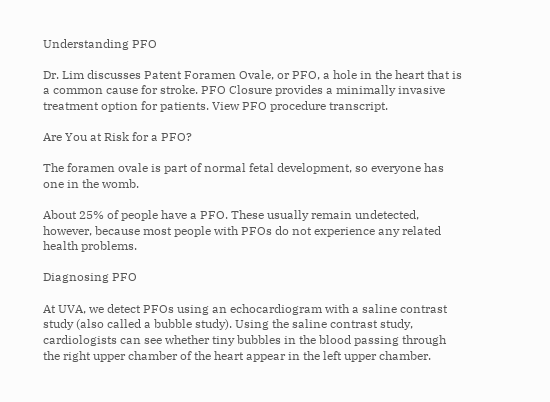Understanding PFO

Dr. Lim discusses Patent Foramen Ovale, or PFO, a hole in the heart that is a common cause for stroke. PFO Closure provides a minimally invasive treatment option for patients. View PFO procedure transcript.

Are You at Risk for a PFO?

The foramen ovale is part of normal fetal development, so everyone has one in the womb.

About 25% of people have a PFO. These usually remain undetected, however, because most people with PFOs do not experience any related health problems.

Diagnosing PFO

At UVA, we detect PFOs using an echocardiogram with a saline contrast study (also called a bubble study). Using the saline contrast study, cardiologists can see whether tiny bubbles in the blood passing through the right upper chamber of the heart appear in the left upper chamber.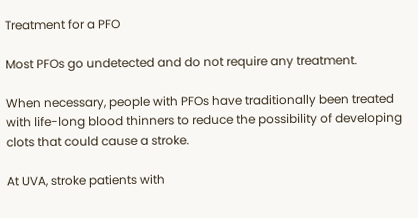Treatment for a PFO

Most PFOs go undetected and do not require any treatment.

When necessary, people with PFOs have traditionally been treated with life-long blood thinners to reduce the possibility of developing clots that could cause a stroke.

At UVA, stroke patients with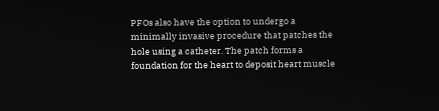PFOs also have the option to undergo a minimally invasive procedure that patches the hole using a catheter. The patch forms a foundation for the heart to deposit heart muscle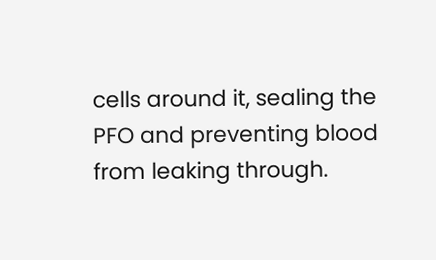cells around it, sealing the PFO and preventing blood from leaking through.